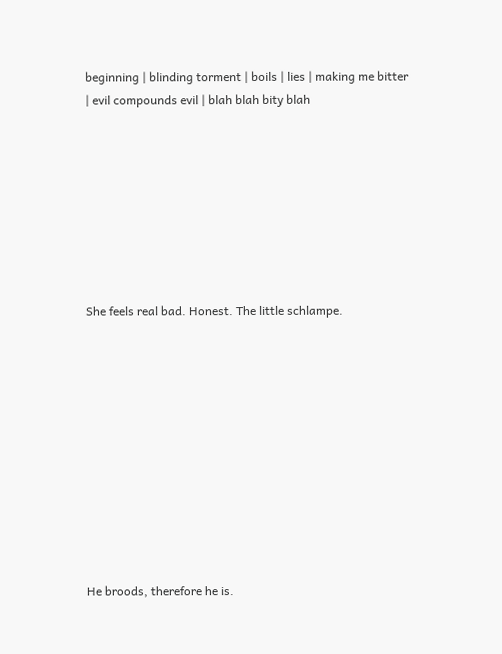beginning | blinding torment | boils | lies | making me bitter | evil compounds evil | blah blah bity blah








She feels real bad. Honest. The little schlampe.











He broods, therefore he is.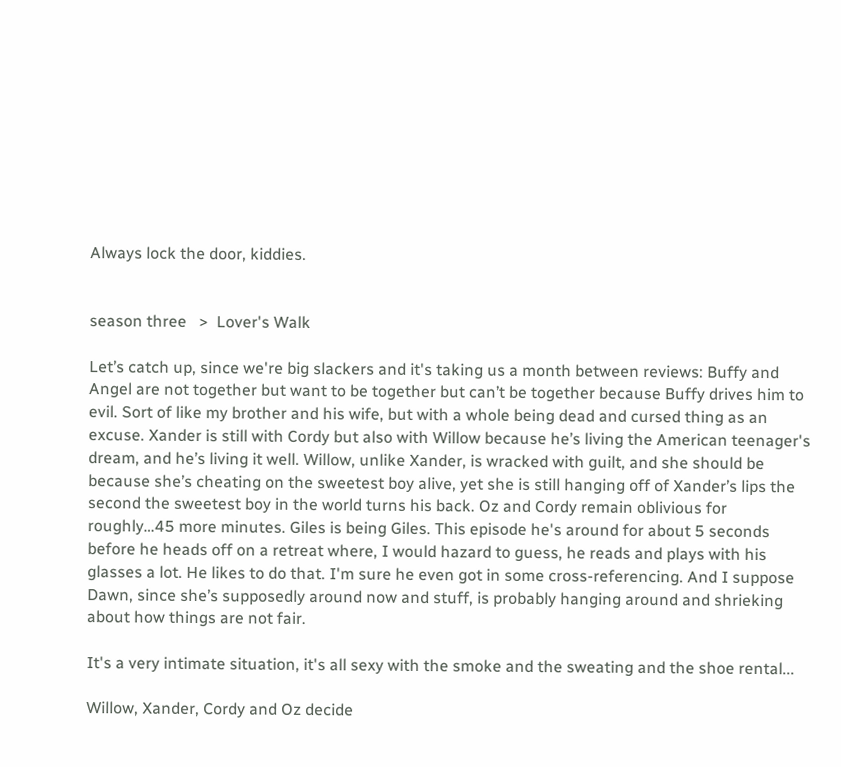Always lock the door, kiddies.


season three   >  Lover's Walk

Let’s catch up, since we're big slackers and it's taking us a month between reviews: Buffy and Angel are not together but want to be together but can’t be together because Buffy drives him to evil. Sort of like my brother and his wife, but with a whole being dead and cursed thing as an excuse. Xander is still with Cordy but also with Willow because he’s living the American teenager's dream, and he’s living it well. Willow, unlike Xander, is wracked with guilt, and she should be because she’s cheating on the sweetest boy alive, yet she is still hanging off of Xander’s lips the second the sweetest boy in the world turns his back. Oz and Cordy remain oblivious for roughly…45 more minutes. Giles is being Giles. This episode he's around for about 5 seconds before he heads off on a retreat where, I would hazard to guess, he reads and plays with his glasses a lot. He likes to do that. I'm sure he even got in some cross-referencing. And I suppose Dawn, since she’s supposedly around now and stuff, is probably hanging around and shrieking about how things are not fair.

It's a very intimate situation, it's all sexy with the smoke and the sweating and the shoe rental...

Willow, Xander, Cordy and Oz decide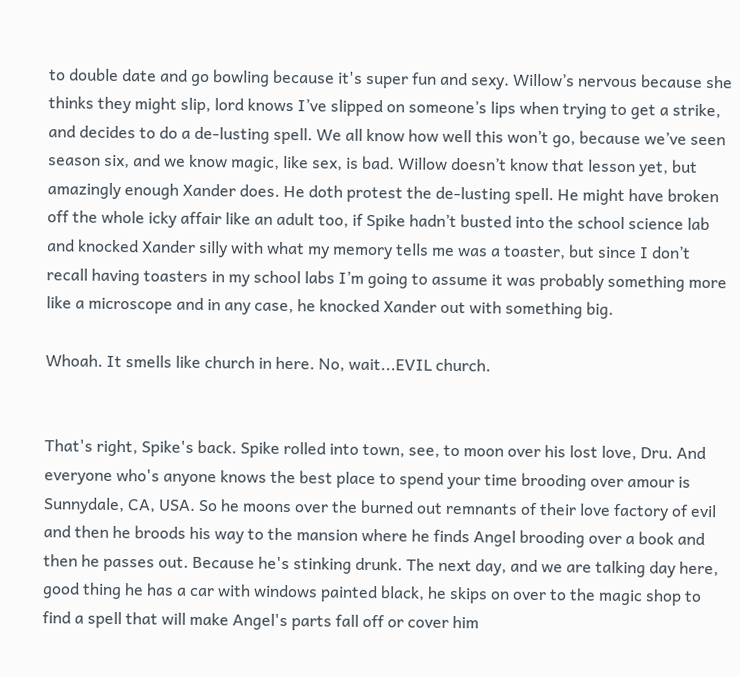to double date and go bowling because it's super fun and sexy. Willow’s nervous because she thinks they might slip, lord knows I’ve slipped on someone’s lips when trying to get a strike, and decides to do a de-lusting spell. We all know how well this won’t go, because we’ve seen season six, and we know magic, like sex, is bad. Willow doesn’t know that lesson yet, but amazingly enough Xander does. He doth protest the de-lusting spell. He might have broken off the whole icky affair like an adult too, if Spike hadn’t busted into the school science lab and knocked Xander silly with what my memory tells me was a toaster, but since I don’t recall having toasters in my school labs I’m going to assume it was probably something more like a microscope and in any case, he knocked Xander out with something big.

Whoah. It smells like church in here. No, wait...EVIL church.


That's right, Spike's back. Spike rolled into town, see, to moon over his lost love, Dru. And everyone who's anyone knows the best place to spend your time brooding over amour is Sunnydale, CA, USA. So he moons over the burned out remnants of their love factory of evil and then he broods his way to the mansion where he finds Angel brooding over a book and then he passes out. Because he's stinking drunk. The next day, and we are talking day here, good thing he has a car with windows painted black, he skips on over to the magic shop to find a spell that will make Angel's parts fall off or cover him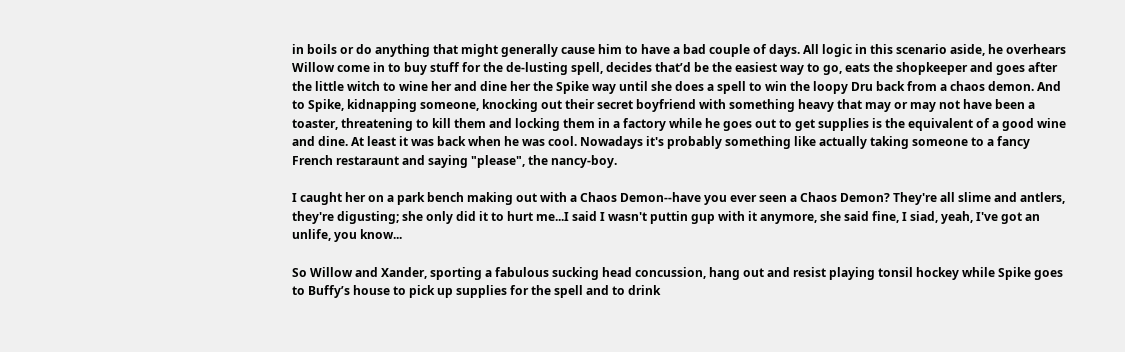in boils or do anything that might generally cause him to have a bad couple of days. All logic in this scenario aside, he overhears Willow come in to buy stuff for the de-lusting spell, decides that’d be the easiest way to go, eats the shopkeeper and goes after the little witch to wine her and dine her the Spike way until she does a spell to win the loopy Dru back from a chaos demon. And to Spike, kidnapping someone, knocking out their secret boyfriend with something heavy that may or may not have been a toaster, threatening to kill them and locking them in a factory while he goes out to get supplies is the equivalent of a good wine and dine. At least it was back when he was cool. Nowadays it's probably something like actually taking someone to a fancy French restaraunt and saying "please", the nancy-boy.

I caught her on a park bench making out with a Chaos Demon--have you ever seen a Chaos Demon? They're all slime and antlers, they're digusting; she only did it to hurt me...I said I wasn't puttin gup with it anymore, she said fine, I siad, yeah, I've got an unlife, you know...

So Willow and Xander, sporting a fabulous sucking head concussion, hang out and resist playing tonsil hockey while Spike goes to Buffy’s house to pick up supplies for the spell and to drink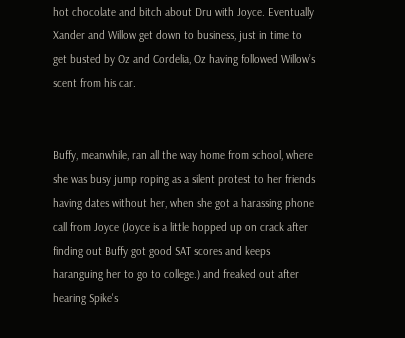hot chocolate and bitch about Dru with Joyce. Eventually Xander and Willow get down to business, just in time to get busted by Oz and Cordelia, Oz having followed Willow’s scent from his car.


Buffy, meanwhile, ran all the way home from school, where she was busy jump roping as a silent protest to her friends having dates without her, when she got a harassing phone call from Joyce (Joyce is a little hopped up on crack after finding out Buffy got good SAT scores and keeps haranguing her to go to college.) and freaked out after hearing Spike's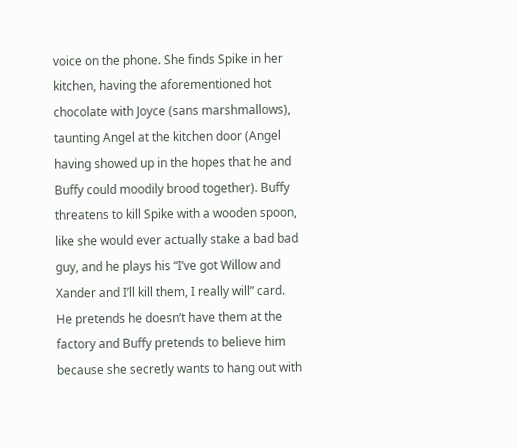voice on the phone. She finds Spike in her kitchen, having the aforementioned hot chocolate with Joyce (sans marshmallows), taunting Angel at the kitchen door (Angel having showed up in the hopes that he and Buffy could moodily brood together). Buffy threatens to kill Spike with a wooden spoon, like she would ever actually stake a bad bad guy, and he plays his “I’ve got Willow and Xander and I’ll kill them, I really will” card. He pretends he doesn’t have them at the factory and Buffy pretends to believe him because she secretly wants to hang out with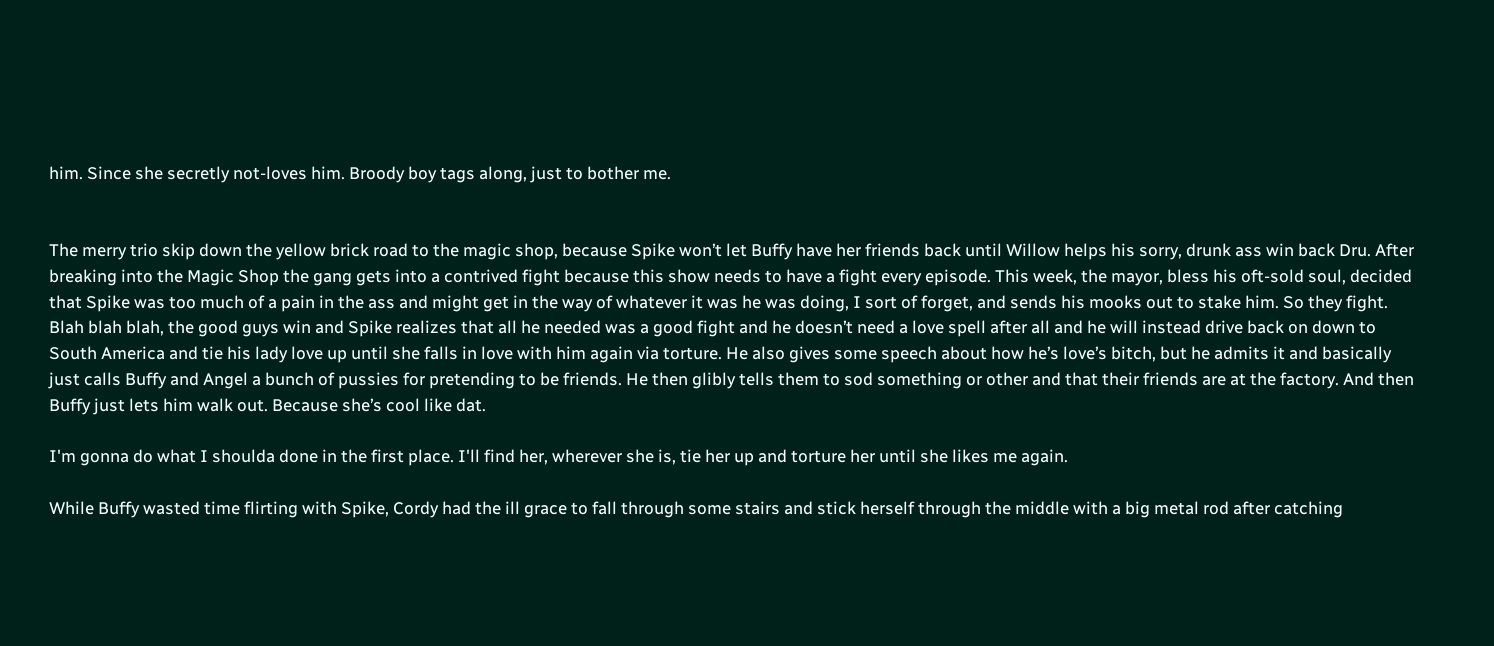him. Since she secretly not-loves him. Broody boy tags along, just to bother me.


The merry trio skip down the yellow brick road to the magic shop, because Spike won’t let Buffy have her friends back until Willow helps his sorry, drunk ass win back Dru. After breaking into the Magic Shop the gang gets into a contrived fight because this show needs to have a fight every episode. This week, the mayor, bless his oft-sold soul, decided that Spike was too much of a pain in the ass and might get in the way of whatever it was he was doing, I sort of forget, and sends his mooks out to stake him. So they fight. Blah blah blah, the good guys win and Spike realizes that all he needed was a good fight and he doesn’t need a love spell after all and he will instead drive back on down to South America and tie his lady love up until she falls in love with him again via torture. He also gives some speech about how he’s love’s bitch, but he admits it and basically just calls Buffy and Angel a bunch of pussies for pretending to be friends. He then glibly tells them to sod something or other and that their friends are at the factory. And then Buffy just lets him walk out. Because she’s cool like dat.

I'm gonna do what I shoulda done in the first place. I'll find her, wherever she is, tie her up and torture her until she likes me again.

While Buffy wasted time flirting with Spike, Cordy had the ill grace to fall through some stairs and stick herself through the middle with a big metal rod after catching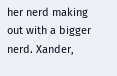her nerd making out with a bigger nerd. Xander,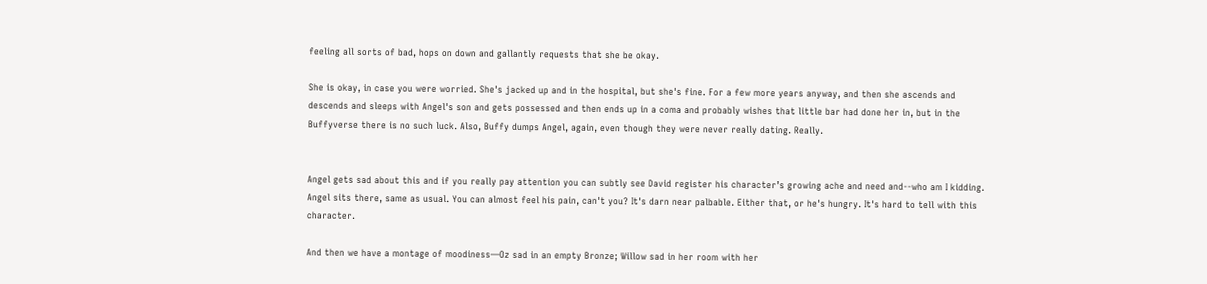feeling all sorts of bad, hops on down and gallantly requests that she be okay.

She is okay, in case you were worried. She's jacked up and in the hospital, but she's fine. For a few more years anyway, and then she ascends and descends and sleeps with Angel's son and gets possessed and then ends up in a coma and probably wishes that little bar had done her in, but in the Buffyverse there is no such luck. Also, Buffy dumps Angel, again, even though they were never really dating. Really.


Angel gets sad about this and if you really pay attention you can subtly see David register his character’s growing ache and need and--who am I kidding. Angel sits there, same as usual. You can almost feel his pain, can't you? It's darn near palbable. Either that, or he's hungry. It's hard to tell with this character.

And then we have a montage of moodiness—Oz sad in an empty Bronze; Willow sad in her room with her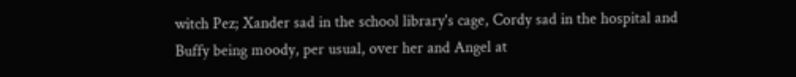witch Pez; Xander sad in the school library's cage, Cordy sad in the hospital and Buffy being moody, per usual, over her and Angel at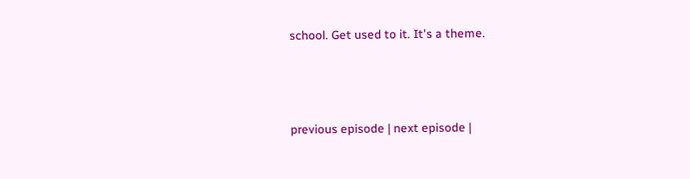school. Get used to it. It's a theme.



previous episode | next episode |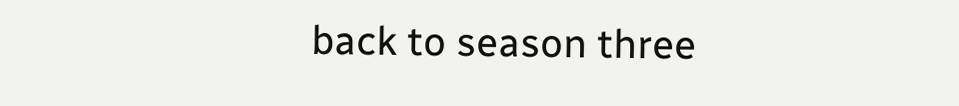back to season three